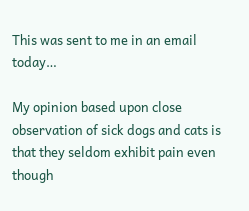This was sent to me in an email today…

My opinion based upon close observation of sick dogs and cats is that they seldom exhibit pain even though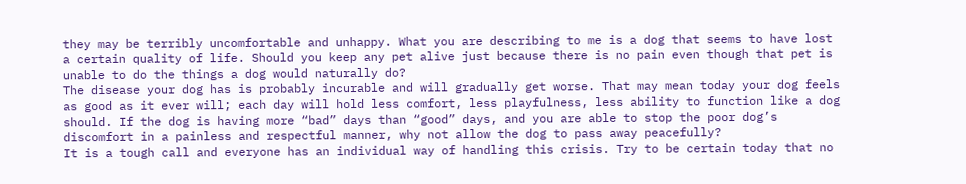they may be terribly uncomfortable and unhappy. What you are describing to me is a dog that seems to have lost a certain quality of life. Should you keep any pet alive just because there is no pain even though that pet is unable to do the things a dog would naturally do?
The disease your dog has is probably incurable and will gradually get worse. That may mean today your dog feels as good as it ever will; each day will hold less comfort, less playfulness, less ability to function like a dog should. If the dog is having more “bad” days than “good” days, and you are able to stop the poor dog’s discomfort in a painless and respectful manner, why not allow the dog to pass away peacefully?
It is a tough call and everyone has an individual way of handling this crisis. Try to be certain today that no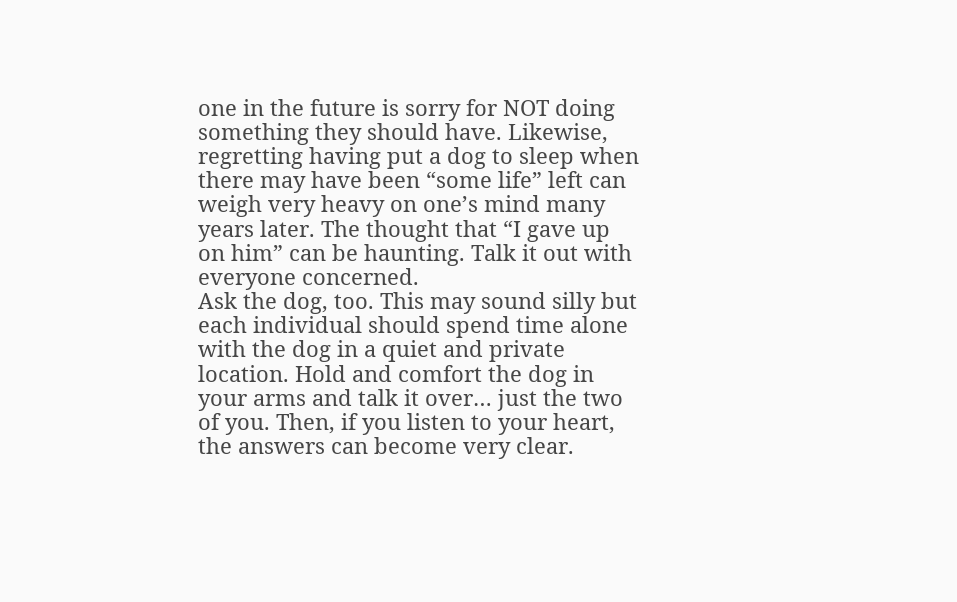one in the future is sorry for NOT doing something they should have. Likewise, regretting having put a dog to sleep when there may have been “some life” left can weigh very heavy on one’s mind many years later. The thought that “I gave up on him” can be haunting. Talk it out with everyone concerned.
Ask the dog, too. This may sound silly but each individual should spend time alone with the dog in a quiet and private location. Hold and comfort the dog in your arms and talk it over… just the two of you. Then, if you listen to your heart, the answers can become very clear.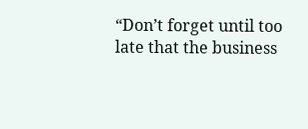“Don’t forget until too late that the business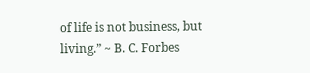of life is not business, but living.” ~ B. C. Forbes